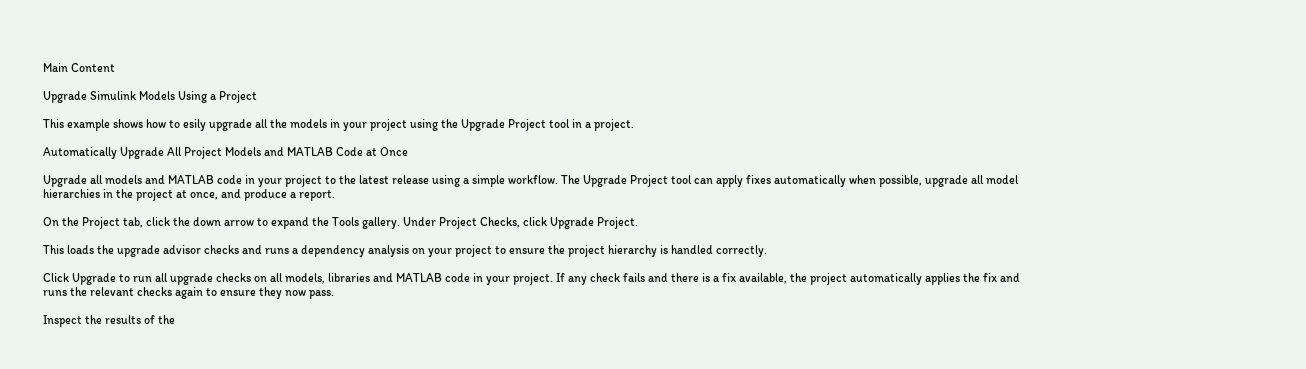Main Content

Upgrade Simulink Models Using a Project

This example shows how to esily upgrade all the models in your project using the Upgrade Project tool in a project.

Automatically Upgrade All Project Models and MATLAB Code at Once

Upgrade all models and MATLAB code in your project to the latest release using a simple workflow. The Upgrade Project tool can apply fixes automatically when possible, upgrade all model hierarchies in the project at once, and produce a report.

On the Project tab, click the down arrow to expand the Tools gallery. Under Project Checks, click Upgrade Project.

This loads the upgrade advisor checks and runs a dependency analysis on your project to ensure the project hierarchy is handled correctly.

Click Upgrade to run all upgrade checks on all models, libraries and MATLAB code in your project. If any check fails and there is a fix available, the project automatically applies the fix and runs the relevant checks again to ensure they now pass.

Inspect the results of the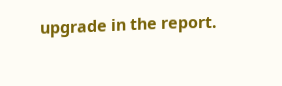upgrade in the report.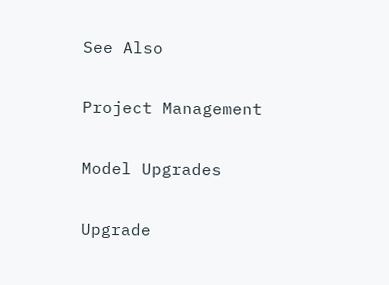See Also

Project Management

Model Upgrades

Upgrade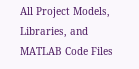All Project Models, Libraries, and MATLAB Code Files